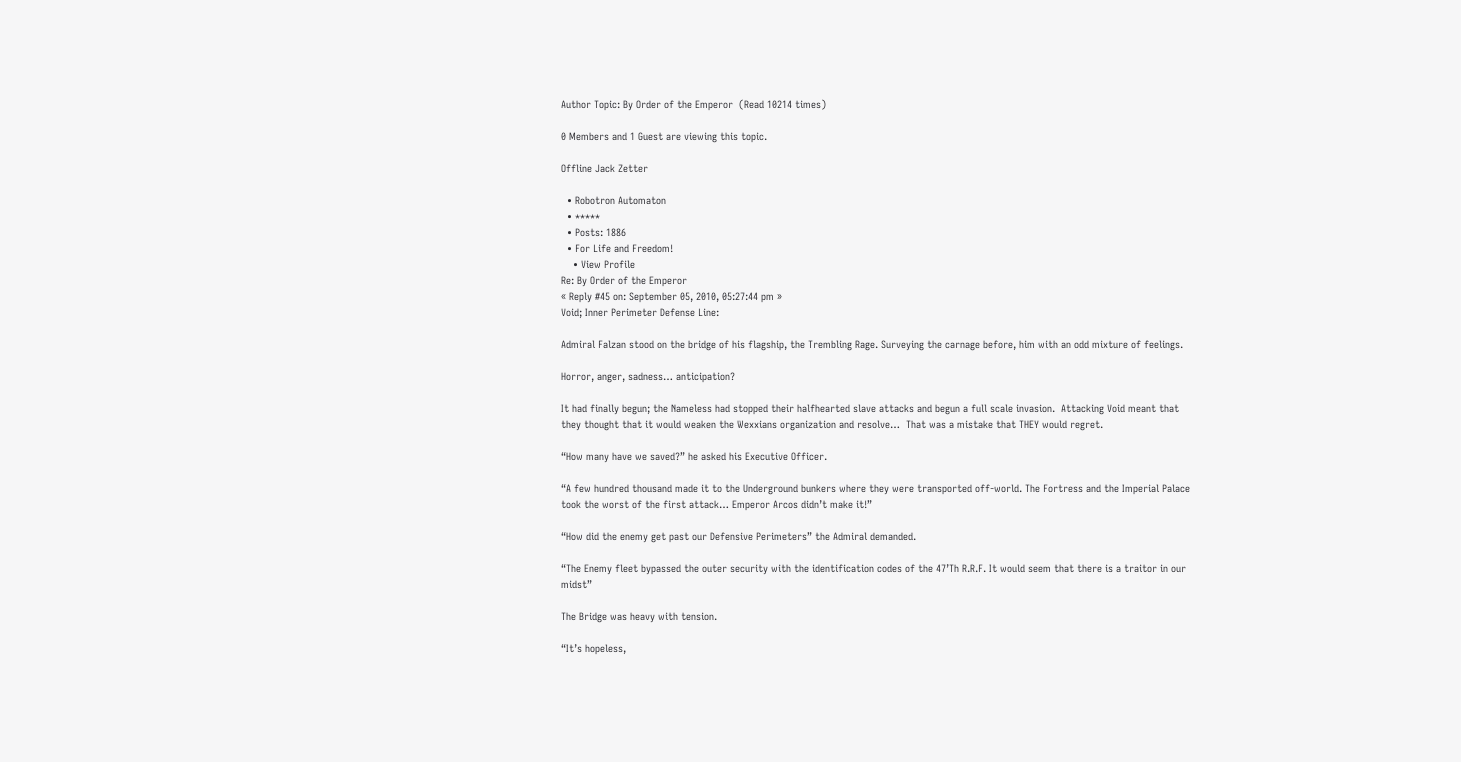Author Topic: By Order of the Emperor  (Read 10214 times)

0 Members and 1 Guest are viewing this topic.

Offline Jack Zetter

  • Robotron Automaton
  • *****
  • Posts: 1886
  • For Life and Freedom!
    • View Profile
Re: By Order of the Emperor
« Reply #45 on: September 05, 2010, 05:27:44 pm »
Void; Inner Perimeter Defense Line:

Admiral Falzan stood on the bridge of his flagship, the Trembling Rage. Surveying the carnage before, him with an odd mixture of feelings.

Horror, anger, sadness… anticipation?

It had finally begun; the Nameless had stopped their halfhearted slave attacks and begun a full scale invasion.  Attacking Void meant that they thought that it would weaken the Wexxians organization and resolve…  That was a mistake that THEY would regret.

“How many have we saved?” he asked his Executive Officer.

“A few hundred thousand made it to the Underground bunkers where they were transported off-world. The Fortress and the Imperial Palace took the worst of the first attack… Emperor Arcos didn’t make it!”

“How did the enemy get past our Defensive Perimeters” the Admiral demanded.

“The Enemy fleet bypassed the outer security with the identification codes of the 47’Th R.R.F. It would seem that there is a traitor in our midst”

The Bridge was heavy with tension.

“It’s hopeless,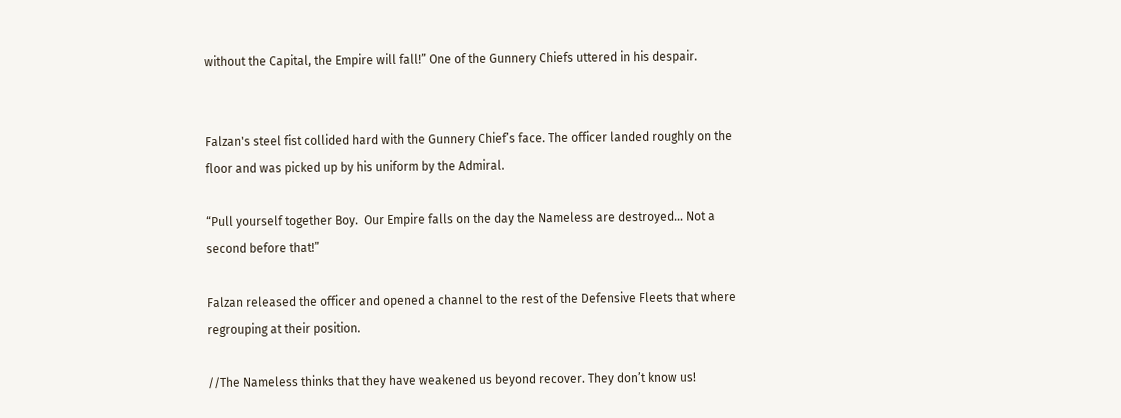without the Capital, the Empire will fall!” One of the Gunnery Chiefs uttered in his despair.


Falzan's steel fist collided hard with the Gunnery Chief’s face. The officer landed roughly on the floor and was picked up by his uniform by the Admiral.

“Pull yourself together Boy.  Our Empire falls on the day the Nameless are destroyed… Not a second before that!”

Falzan released the officer and opened a channel to the rest of the Defensive Fleets that where regrouping at their position.

//The Nameless thinks that they have weakened us beyond recover. They don’t know us!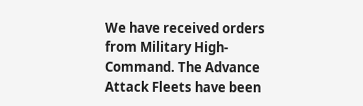We have received orders from Military High-Command. The Advance Attack Fleets have been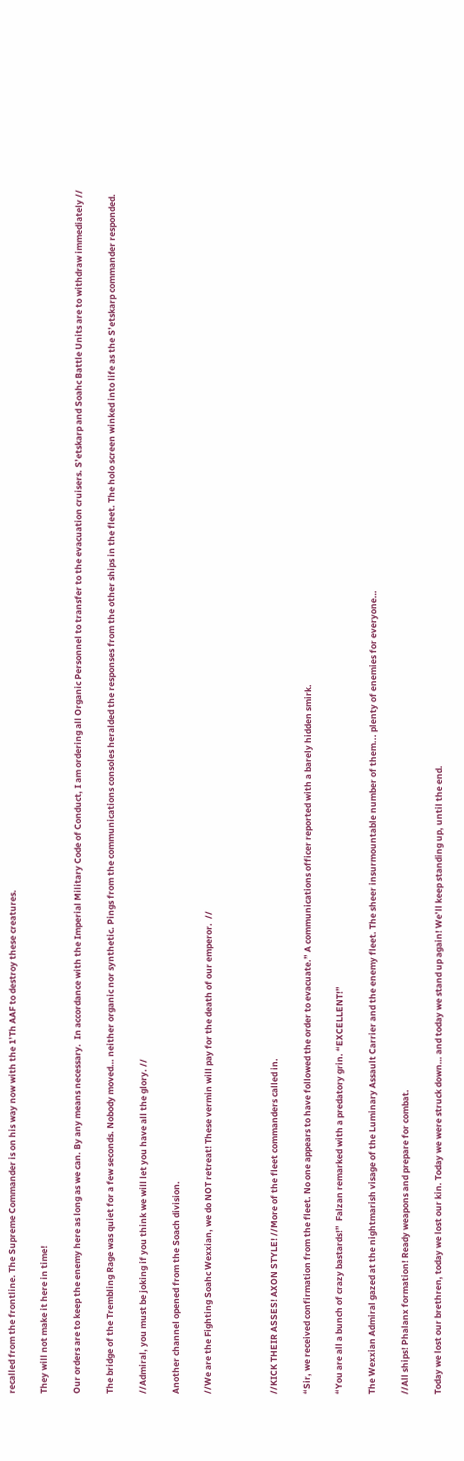recalled from the frontline. The Supreme Commander is on his way now with the 1’Th AAF to destroy these creatures.

They will not make it here in time!

Our orders are to keep the enemy here as long as we can. By any means necessary.  In accordance with the Imperial Military Code of Conduct, I am ordering all Organic Personnel to transfer to the evacuation cruisers. S’etskarp and Soahc Battle Units are to withdraw immediately //

The bridge of the Trembling Rage was quiet for a few seconds. Nobody moved… neither organic nor synthetic. Pings from the communications consoles heralded the responses from the other ships in the fleet. The holo screen winked into life as the S’etskarp commander responded.

//Admiral, you must be joking if you think we will let you have all the glory. //

Another channel opened from the Soach division.

//We are the Fighting Soahc Wexxian, we do NOT retreat! These vermin will pay for the death of our emperor.  //



//KICK THEIR ASSES! AXON STYLE! //More of the fleet commanders called in.

“Sir, we received confirmation from the fleet. No one appears to have followed the order to evacuate.” A communications officer reported with a barely hidden smirk.

“You are all a bunch of crazy bastards!”  Falzan remarked with a predatory grin. “EXCELLENT!”

The Wexxian Admiral gazed at the nightmarish visage of the Luminary Assault Carrier and the enemy fleet. The sheer insurmountable number of them... plenty of enemies for everyone…

//All ships! Phalanx formation! Ready weapons and prepare for combat.

Today we lost our brethren, today we lost our kin. Today we were struck down… and today we stand up again! We’ll keep standing up, until the end.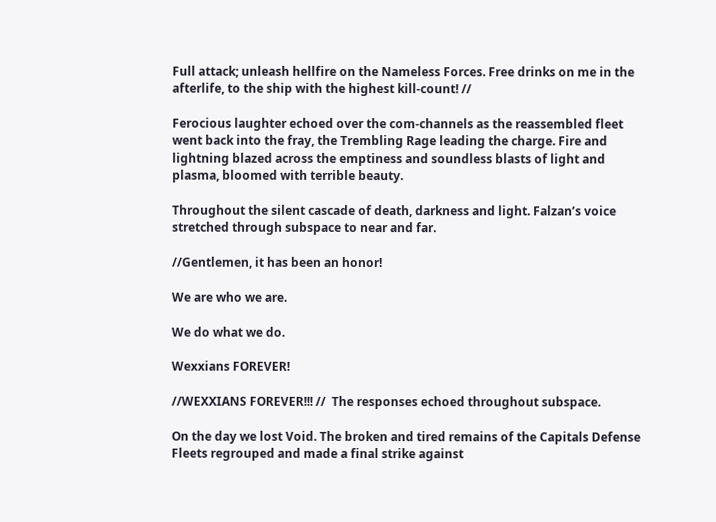Full attack; unleash hellfire on the Nameless Forces. Free drinks on me in the afterlife, to the ship with the highest kill-count! //

Ferocious laughter echoed over the com-channels as the reassembled fleet went back into the fray, the Trembling Rage leading the charge. Fire and lightning blazed across the emptiness and soundless blasts of light and plasma, bloomed with terrible beauty.

Throughout the silent cascade of death, darkness and light. Falzan’s voice stretched through subspace to near and far.

//Gentlemen, it has been an honor!

We are who we are.

We do what we do.

Wexxians FOREVER!

//WEXXIANS FOREVER!!! //  The responses echoed throughout subspace.

On the day we lost Void. The broken and tired remains of the Capitals Defense Fleets regrouped and made a final strike against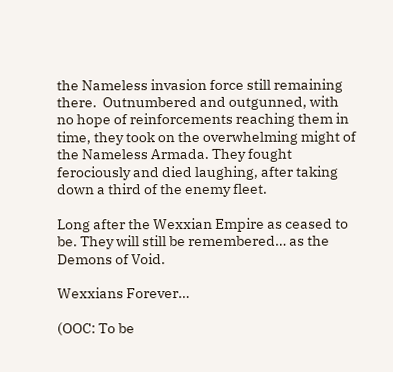the Nameless invasion force still remaining there.  Outnumbered and outgunned, with no hope of reinforcements reaching them in time, they took on the overwhelming might of the Nameless Armada. They fought ferociously and died laughing, after taking down a third of the enemy fleet.

Long after the Wexxian Empire as ceased to be. They will still be remembered… as the Demons of Void.

Wexxians Forever…

(OOC: To be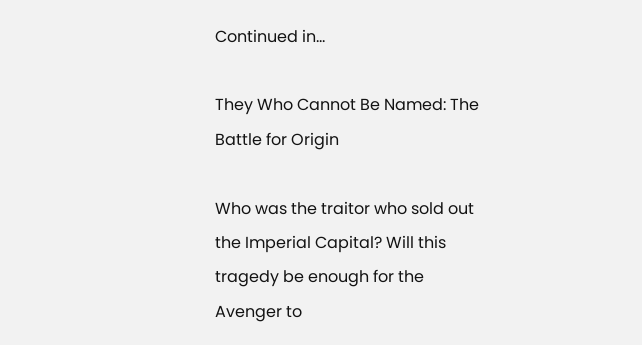Continued in…

They Who Cannot Be Named: The Battle for Origin

Who was the traitor who sold out the Imperial Capital? Will this tragedy be enough for the Avenger to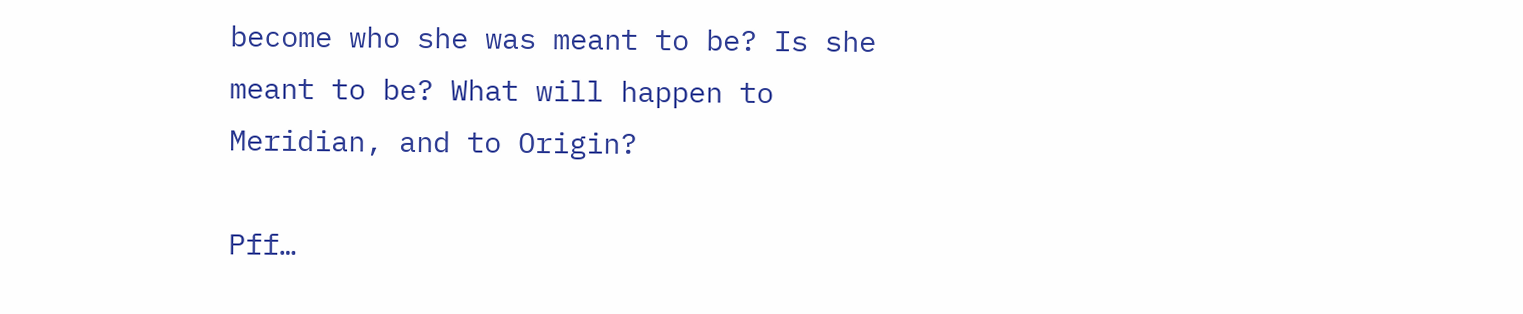become who she was meant to be? Is she meant to be? What will happen to Meridian, and to Origin?

Pff…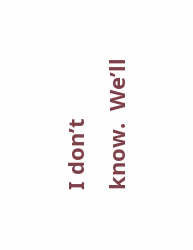I don’t know.  We’ll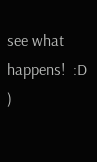see what happens!  :D )